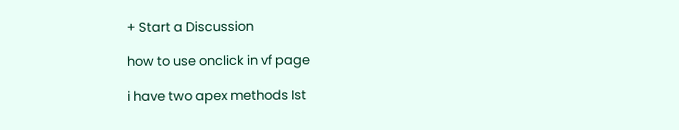+ Start a Discussion

how to use onclick in vf page

i have two apex methods Ist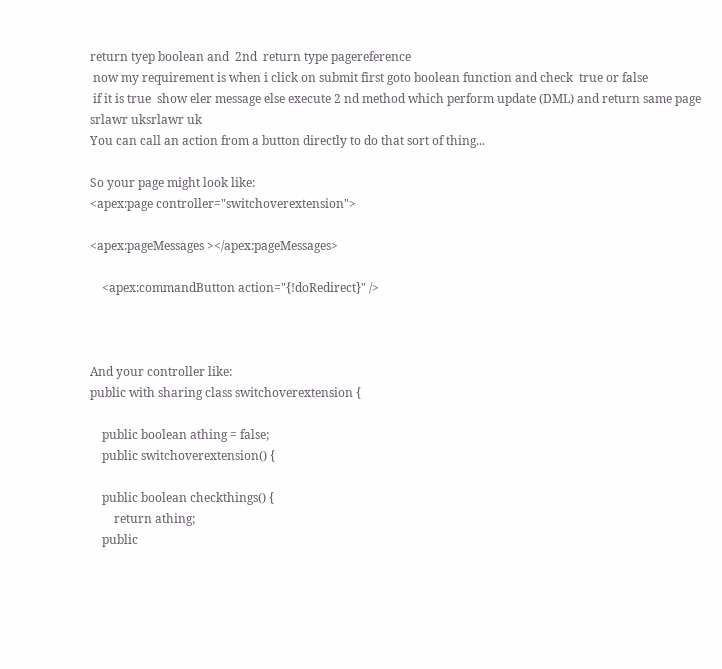return tyep boolean and  2nd  return type pagereference
 now my requirement is when i click on submit first goto boolean function and check  true or false
 if it is true  show eler message else execute 2 nd method which perform update (DML) and return same page
srlawr uksrlawr uk
You can call an action from a button directly to do that sort of thing...

So your page might look like:
<apex:page controller="switchoverextension">

<apex:pageMessages ></apex:pageMessages>

    <apex:commandButton action="{!doRedirect}" />



And your controller like:
public with sharing class switchoverextension {

    public boolean athing = false;
    public switchoverextension() {

    public boolean checkthings() {
        return athing;
    public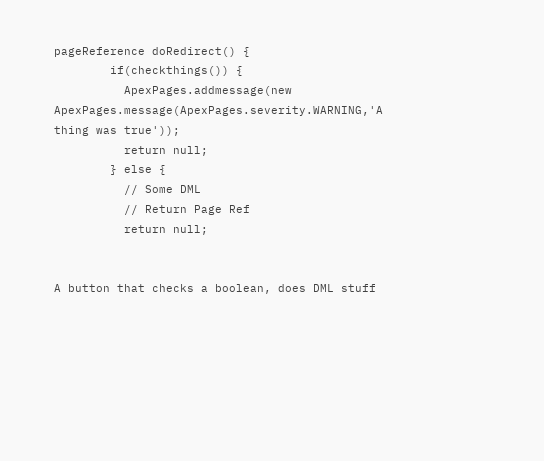pageReference doRedirect() {
        if(checkthings()) {
          ApexPages.addmessage(new ApexPages.message(ApexPages.severity.WARNING,'A thing was true'));
          return null;
        } else {
          // Some DML
          // Return Page Ref
          return null;


A button that checks a boolean, does DML stuff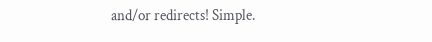and/or redirects! Simple.